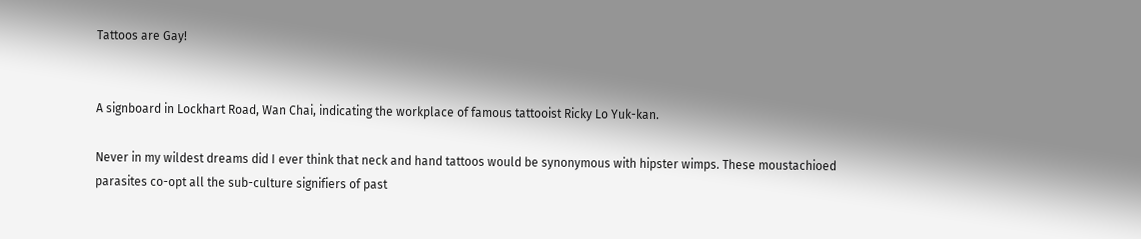Tattoos are Gay!


A signboard in Lockhart Road, Wan Chai, indicating the workplace of famous tattooist Ricky Lo Yuk-kan.

Never in my wildest dreams did I ever think that neck and hand tattoos would be synonymous with hipster wimps. These moustachioed parasites co-opt all the sub-culture signifiers of past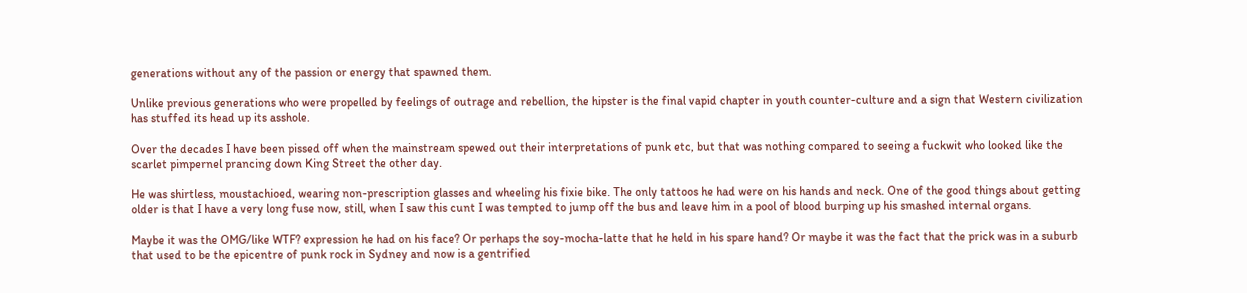generations without any of the passion or energy that spawned them.

Unlike previous generations who were propelled by feelings of outrage and rebellion, the hipster is the final vapid chapter in youth counter-culture and a sign that Western civilization has stuffed its head up its asshole.

Over the decades I have been pissed off when the mainstream spewed out their interpretations of punk etc, but that was nothing compared to seeing a fuckwit who looked like the scarlet pimpernel prancing down King Street the other day.

He was shirtless, moustachioed, wearing non-prescription glasses and wheeling his fixie bike. The only tattoos he had were on his hands and neck. One of the good things about getting older is that I have a very long fuse now, still, when I saw this cunt I was tempted to jump off the bus and leave him in a pool of blood burping up his smashed internal organs.

Maybe it was the OMG/like WTF? expression he had on his face? Or perhaps the soy-mocha-latte that he held in his spare hand? Or maybe it was the fact that the prick was in a suburb that used to be the epicentre of punk rock in Sydney and now is a gentrified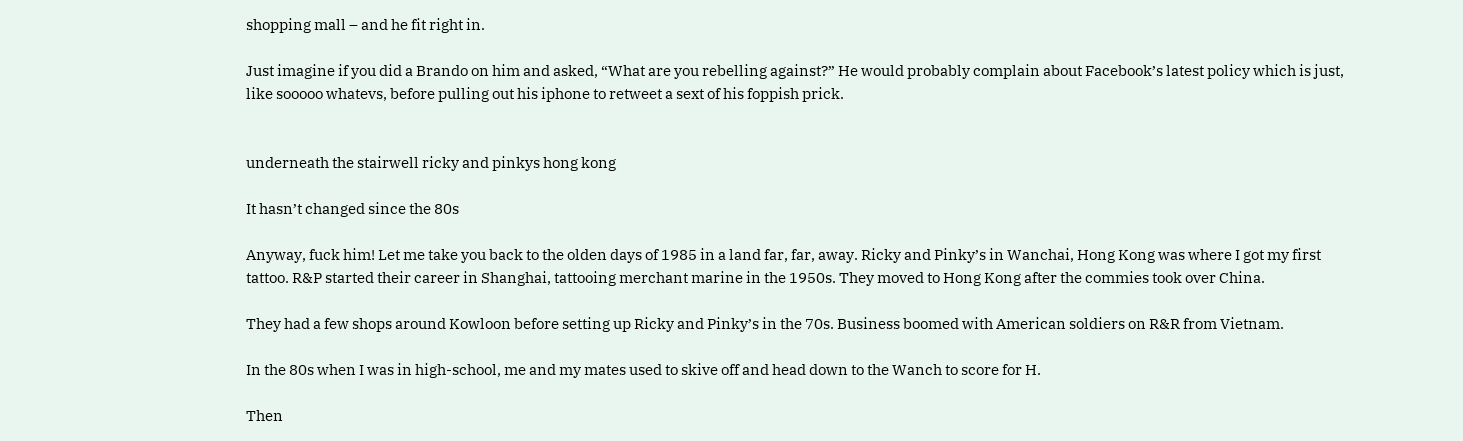shopping mall – and he fit right in.

Just imagine if you did a Brando on him and asked, “What are you rebelling against?” He would probably complain about Facebook’s latest policy which is just, like sooooo whatevs, before pulling out his iphone to retweet a sext of his foppish prick.


underneath the stairwell ricky and pinkys hong kong

It hasn’t changed since the 80s

Anyway, fuck him! Let me take you back to the olden days of 1985 in a land far, far, away. Ricky and Pinky’s in Wanchai, Hong Kong was where I got my first tattoo. R&P started their career in Shanghai, tattooing merchant marine in the 1950s. They moved to Hong Kong after the commies took over China.

They had a few shops around Kowloon before setting up Ricky and Pinky’s in the 70s. Business boomed with American soldiers on R&R from Vietnam.

In the 80s when I was in high-school, me and my mates used to skive off and head down to the Wanch to score for H.

Then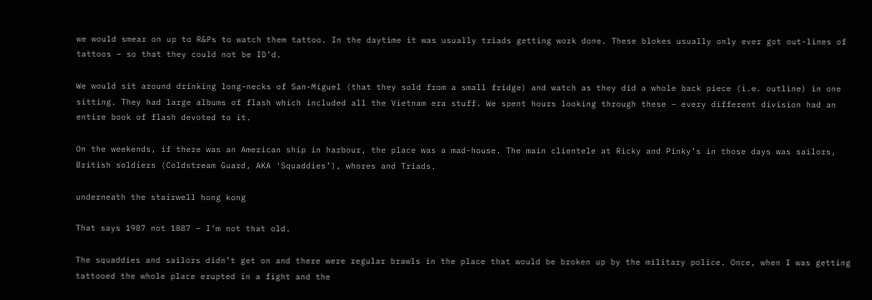we would smear on up to R&Ps to watch them tattoo. In the daytime it was usually triads getting work done. These blokes usually only ever got out-lines of tattoos – so that they could not be ID’d.

We would sit around drinking long-necks of San-Miguel (that they sold from a small fridge) and watch as they did a whole back piece (i.e. outline) in one sitting. They had large albums of flash which included all the Vietnam era stuff. We spent hours looking through these – every different division had an entire book of flash devoted to it.

On the weekends, if there was an American ship in harbour, the place was a mad-house. The main clientele at Ricky and Pinky’s in those days was sailors, British soldiers (Coldstream Guard, AKA ‘Squaddies’), whores and Triads.

underneath the stairwell hong kong

That says 1987 not 1887 – I’m not that old.

The squaddies and sailors didn’t get on and there were regular brawls in the place that would be broken up by the military police. Once, when I was getting tattooed the whole place erupted in a fight and the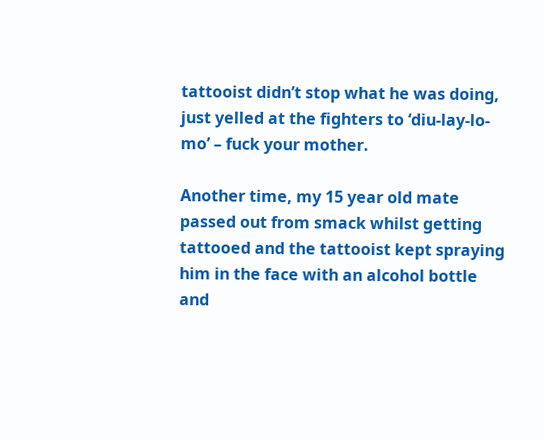tattooist didn’t stop what he was doing, just yelled at the fighters to ‘diu-lay-lo-mo’ – fuck your mother.

Another time, my 15 year old mate passed out from smack whilst getting tattooed and the tattooist kept spraying him in the face with an alcohol bottle and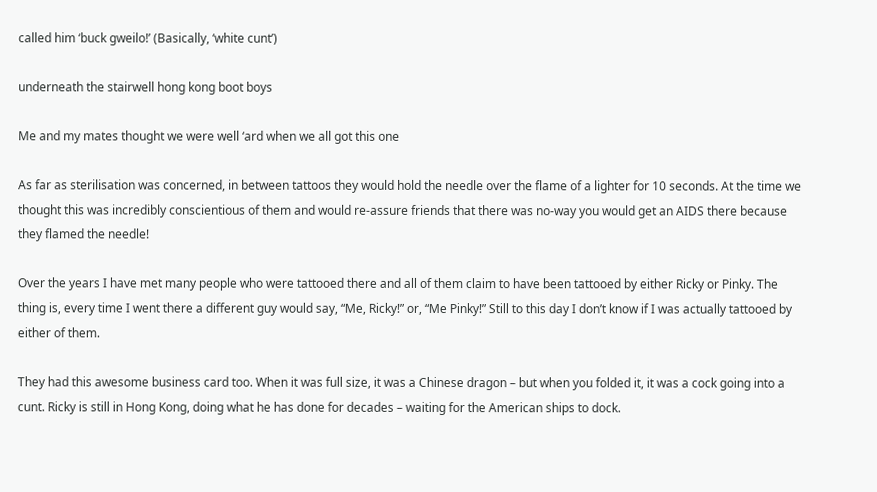called him ‘buck gweilo!’ (Basically, ‘white cunt’)

underneath the stairwell hong kong boot boys

Me and my mates thought we were well ‘ard when we all got this one

As far as sterilisation was concerned, in between tattoos they would hold the needle over the flame of a lighter for 10 seconds. At the time we thought this was incredibly conscientious of them and would re-assure friends that there was no-way you would get an AIDS there because they flamed the needle!

Over the years I have met many people who were tattooed there and all of them claim to have been tattooed by either Ricky or Pinky. The thing is, every time I went there a different guy would say, “Me, Ricky!” or, “Me Pinky!” Still to this day I don’t know if I was actually tattooed by either of them.

They had this awesome business card too. When it was full size, it was a Chinese dragon – but when you folded it, it was a cock going into a cunt. Ricky is still in Hong Kong, doing what he has done for decades – waiting for the American ships to dock.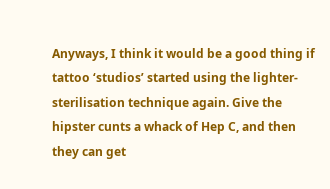Anyways, I think it would be a good thing if tattoo ‘studios’ started using the lighter-sterilisation technique again. Give the hipster cunts a whack of Hep C, and then they can get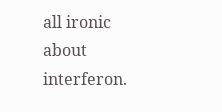all ironic about interferon.